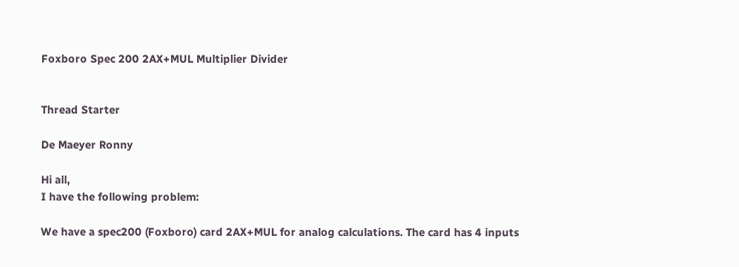Foxboro Spec 200 2AX+MUL Multiplier Divider


Thread Starter

De Maeyer Ronny

Hi all,
I have the following problem:

We have a spec200 (Foxboro) card 2AX+MUL for analog calculations. The card has 4 inputs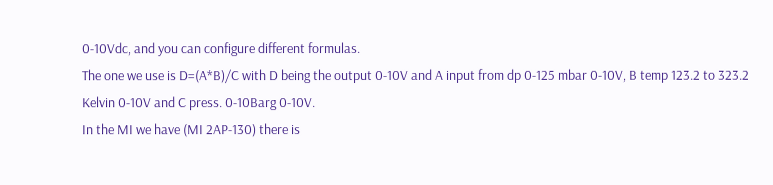0-10Vdc, and you can configure different formulas.
The one we use is D=(A*B)/C with D being the output 0-10V and A input from dp 0-125 mbar 0-10V, B temp 123.2 to 323.2 Kelvin 0-10V and C press. 0-10Barg 0-10V.
In the MI we have (MI 2AP-130) there is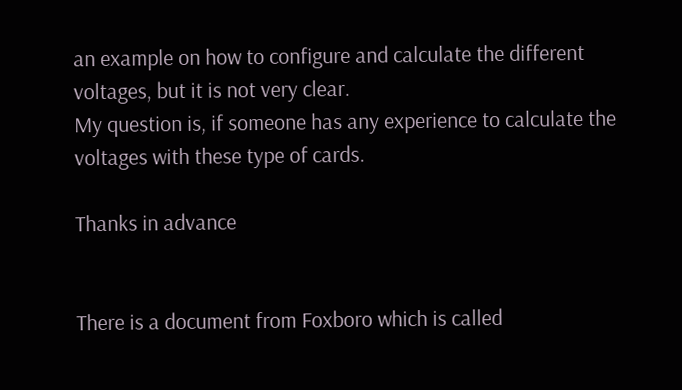an example on how to configure and calculate the different voltages, but it is not very clear.
My question is, if someone has any experience to calculate the voltages with these type of cards.

Thanks in advance


There is a document from Foxboro which is called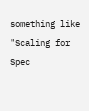something like "Scaling for Spec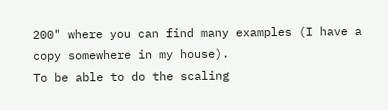200" where you can find many examples (I have a copy somewhere in my house).
To be able to do the scaling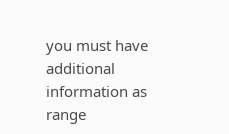you must have additional information as range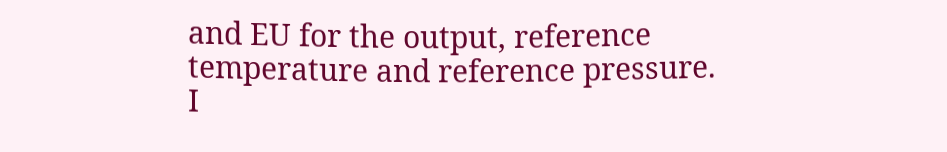and EU for the output, reference temperature and reference pressure.
I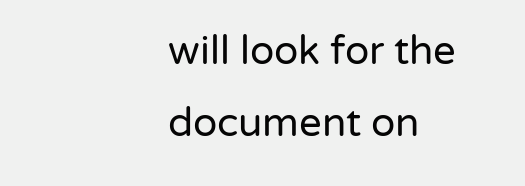will look for the document on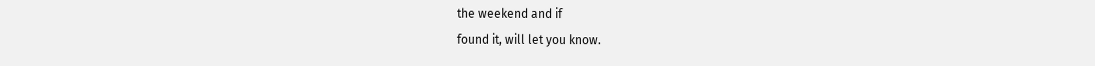the weekend and if
found it, will let you know.